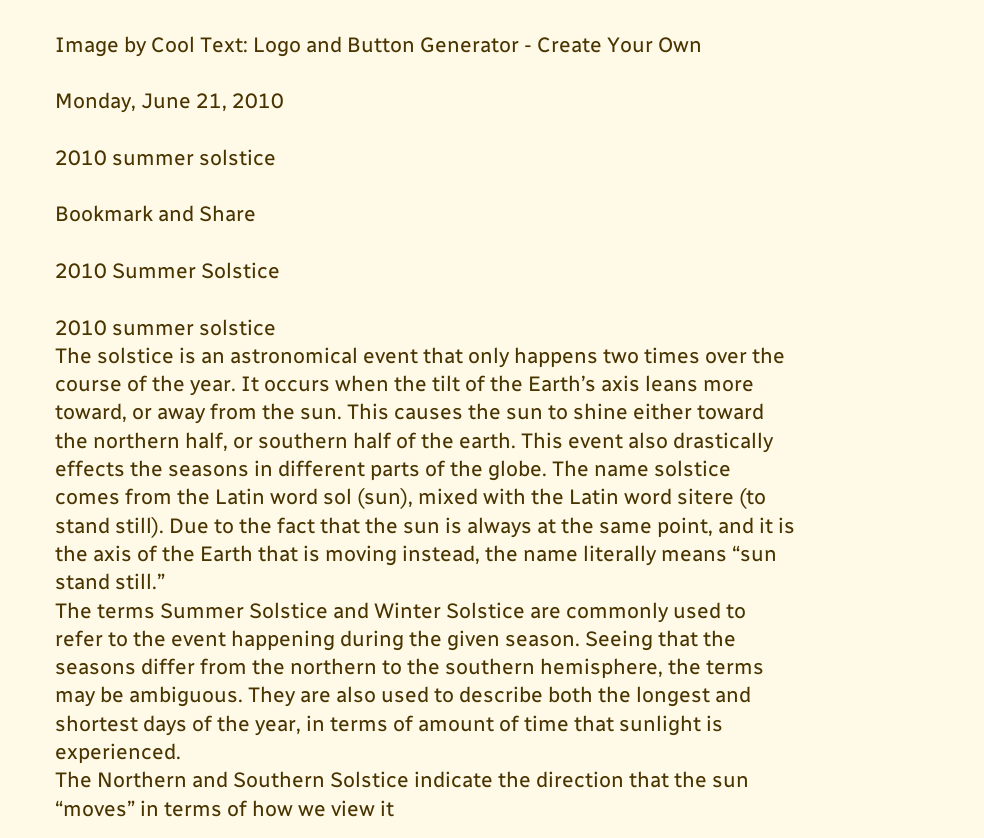Image by Cool Text: Logo and Button Generator - Create Your Own

Monday, June 21, 2010

2010 summer solstice

Bookmark and Share

2010 Summer Solstice

2010 summer solstice
The solstice is an astronomical event that only happens two times over the course of the year. It occurs when the tilt of the Earth’s axis leans more toward, or away from the sun. This causes the sun to shine either toward the northern half, or southern half of the earth. This event also drastically effects the seasons in different parts of the globe. The name solstice comes from the Latin word sol (sun), mixed with the Latin word sitere (to stand still). Due to the fact that the sun is always at the same point, and it is the axis of the Earth that is moving instead, the name literally means “sun stand still.”
The terms Summer Solstice and Winter Solstice are commonly used to refer to the event happening during the given season. Seeing that the seasons differ from the northern to the southern hemisphere, the terms may be ambiguous. They are also used to describe both the longest and shortest days of the year, in terms of amount of time that sunlight is experienced.
The Northern and Southern Solstice indicate the direction that the sun “moves” in terms of how we view it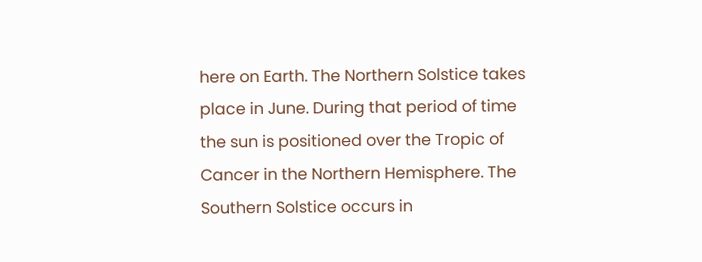here on Earth. The Northern Solstice takes place in June. During that period of time the sun is positioned over the Tropic of Cancer in the Northern Hemisphere. The Southern Solstice occurs in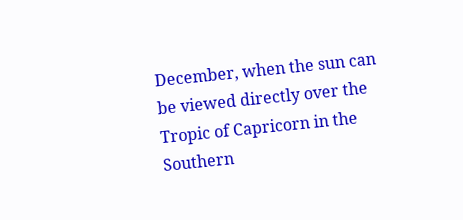December, when the sun can be viewed directly over the Tropic of Capricorn in the Southern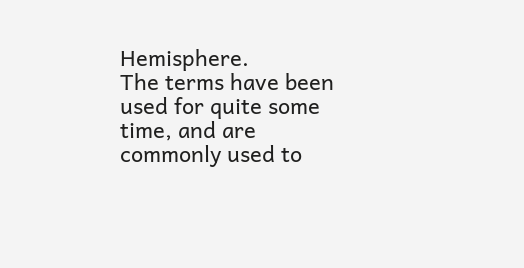Hemisphere.
The terms have been used for quite some time, and are commonly used to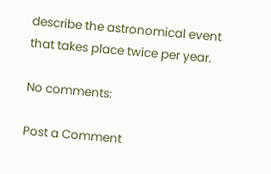describe the astronomical event that takes place twice per year.

No comments:

Post a Comment